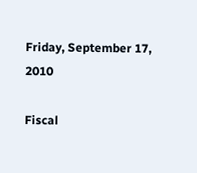Friday, September 17, 2010

Fiscal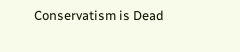Conservatism is Dead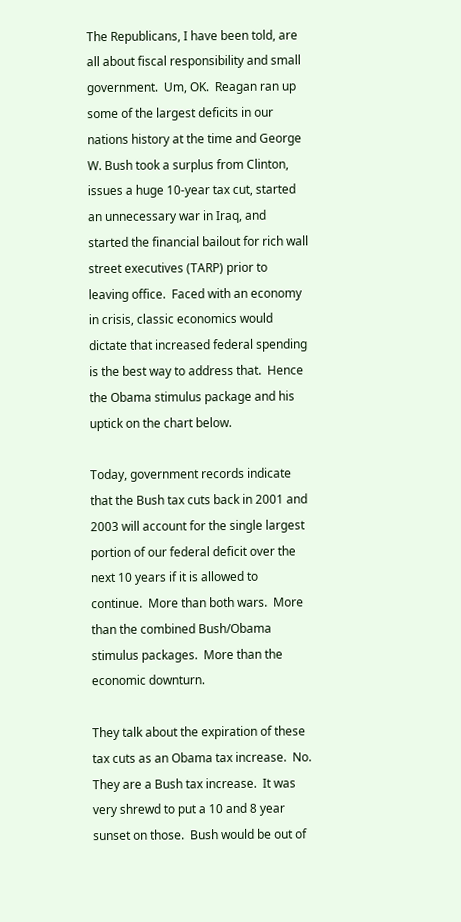The Republicans, I have been told, are all about fiscal responsibility and small government.  Um, OK.  Reagan ran up some of the largest deficits in our nations history at the time and George W. Bush took a surplus from Clinton, issues a huge 10-year tax cut, started an unnecessary war in Iraq, and started the financial bailout for rich wall street executives (TARP) prior to leaving office.  Faced with an economy in crisis, classic economics would dictate that increased federal spending is the best way to address that.  Hence the Obama stimulus package and his uptick on the chart below.

Today, government records indicate that the Bush tax cuts back in 2001 and 2003 will account for the single largest portion of our federal deficit over the next 10 years if it is allowed to continue.  More than both wars.  More than the combined Bush/Obama stimulus packages.  More than the economic downturn.

They talk about the expiration of these tax cuts as an Obama tax increase.  No.  They are a Bush tax increase.  It was very shrewd to put a 10 and 8 year sunset on those.  Bush would be out of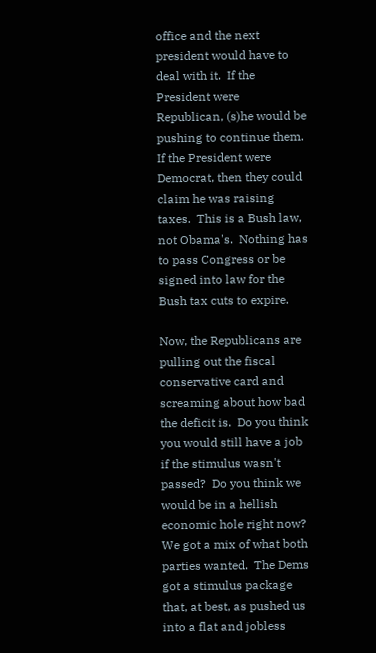office and the next president would have to deal with it.  If the President were Republican, (s)he would be pushing to continue them.  If the President were Democrat, then they could claim he was raising taxes.  This is a Bush law, not Obama's.  Nothing has to pass Congress or be signed into law for the Bush tax cuts to expire.

Now, the Republicans are pulling out the fiscal conservative card and screaming about how bad the deficit is.  Do you think you would still have a job if the stimulus wasn't passed?  Do you think we would be in a hellish economic hole right now?  We got a mix of what both parties wanted.  The Dems got a stimulus package that, at best, as pushed us into a flat and jobless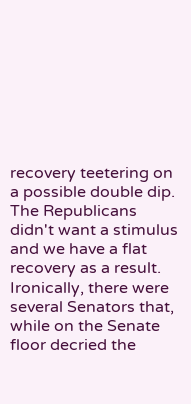recovery teetering on a possible double dip.  The Republicans didn't want a stimulus and we have a flat recovery as a result.  Ironically, there were several Senators that, while on the Senate floor decried the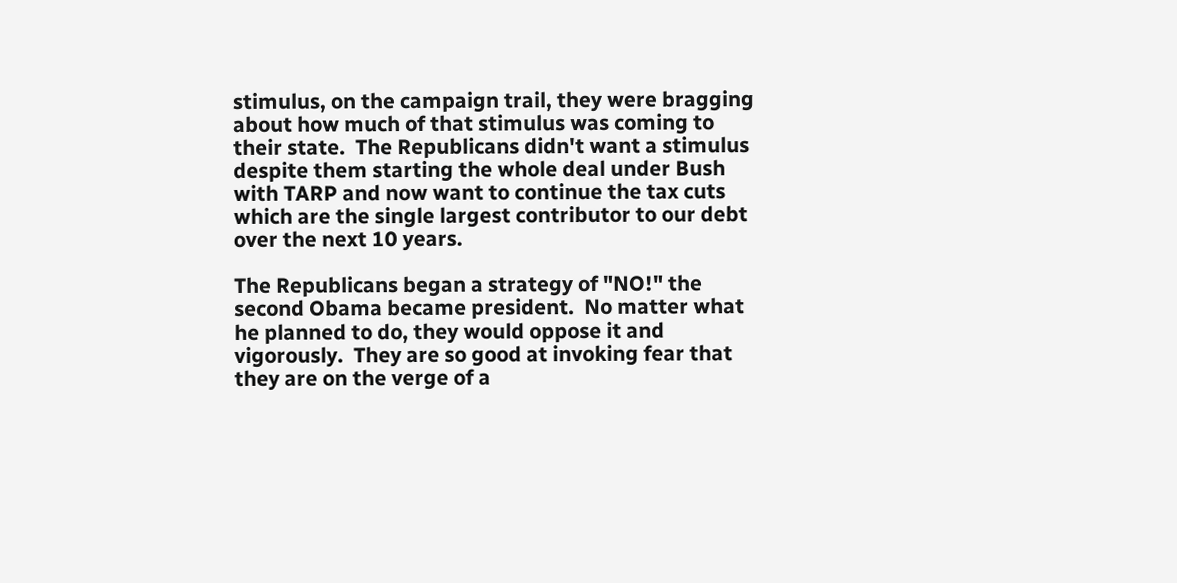stimulus, on the campaign trail, they were bragging about how much of that stimulus was coming to their state.  The Republicans didn't want a stimulus despite them starting the whole deal under Bush with TARP and now want to continue the tax cuts which are the single largest contributor to our debt over the next 10 years.

The Republicans began a strategy of "NO!" the second Obama became president.  No matter what he planned to do, they would oppose it and vigorously.  They are so good at invoking fear that they are on the verge of a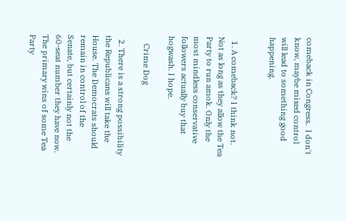comeback in Congress.  I don't know, maybe mixed control will lead to something good happening.


  1. A comeback? I think not. Not as long as they allow the Tea Party to run amok. Only the most mindless conservative followers actually buy that hogwash. I hope.

    Crime Dog

  2. There is a strong possibility the Republicans will take the House. The Democrats should remain in control of the Senate, but certainly not the 60-seat number they have now. The primary wins of some Tea Party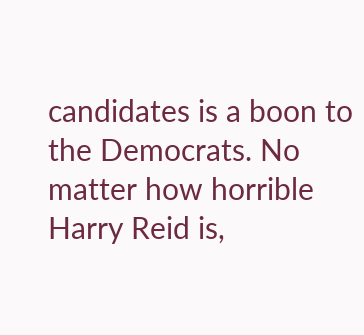candidates is a boon to the Democrats. No matter how horrible Harry Reid is,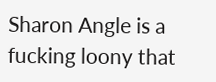Sharon Angle is a fucking loony that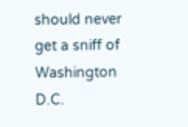should never get a sniff of Washington D.C.